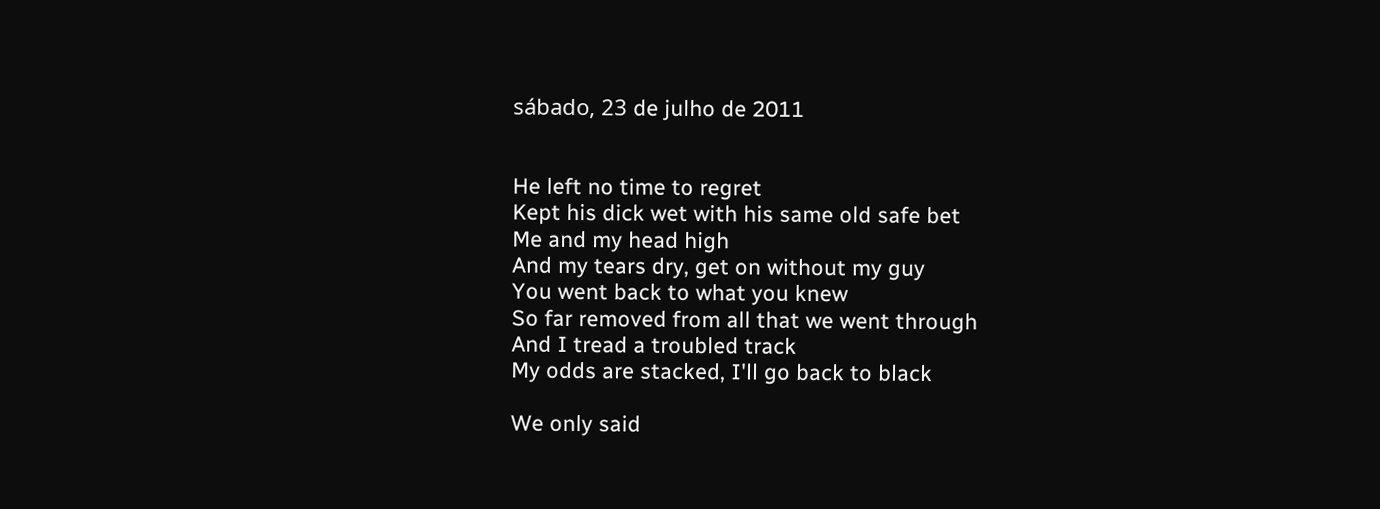sábado, 23 de julho de 2011


He left no time to regret
Kept his dick wet with his same old safe bet
Me and my head high
And my tears dry, get on without my guy
You went back to what you knew
So far removed from all that we went through
And I tread a troubled track
My odds are stacked, I'll go back to black

We only said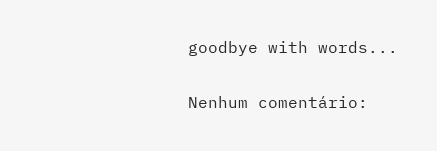goodbye with words...

Nenhum comentário: